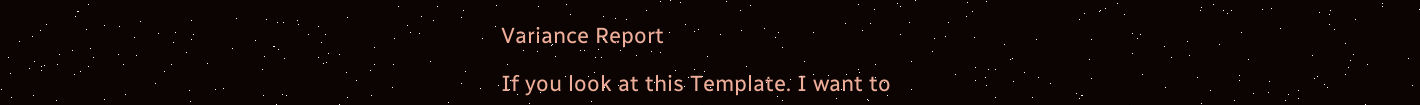Variance Report

If you look at this Template. I want to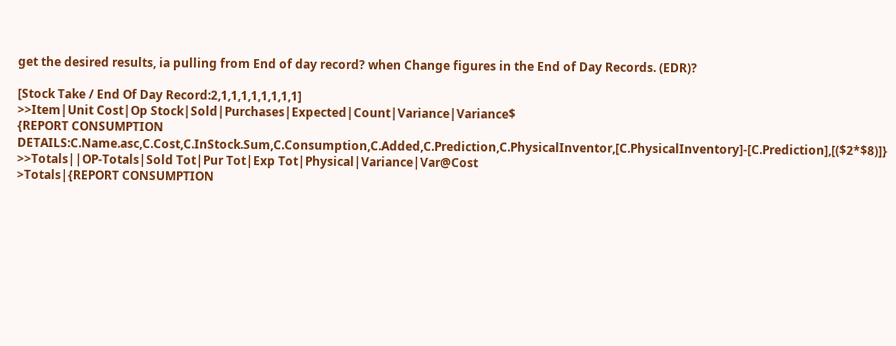get the desired results, ia pulling from End of day record? when Change figures in the End of Day Records. (EDR)?

[Stock Take / End Of Day Record:2,1,1,1,1,1,1,1,1]
>>Item|Unit Cost|Op Stock|Sold|Purchases|Expected|Count|Variance|Variance$
{REPORT CONSUMPTION DETAILS:C.Name.asc,C.Cost,C.InStock.Sum,C.Consumption,C.Added,C.Prediction,C.PhysicalInventor,[C.PhysicalInventory]-[C.Prediction],[($2*$8)]}
>>Totals||OP-Totals|Sold Tot|Pur Tot|Exp Tot|Physical|Variance|Var@Cost
>Totals|{REPORT CONSUMPTION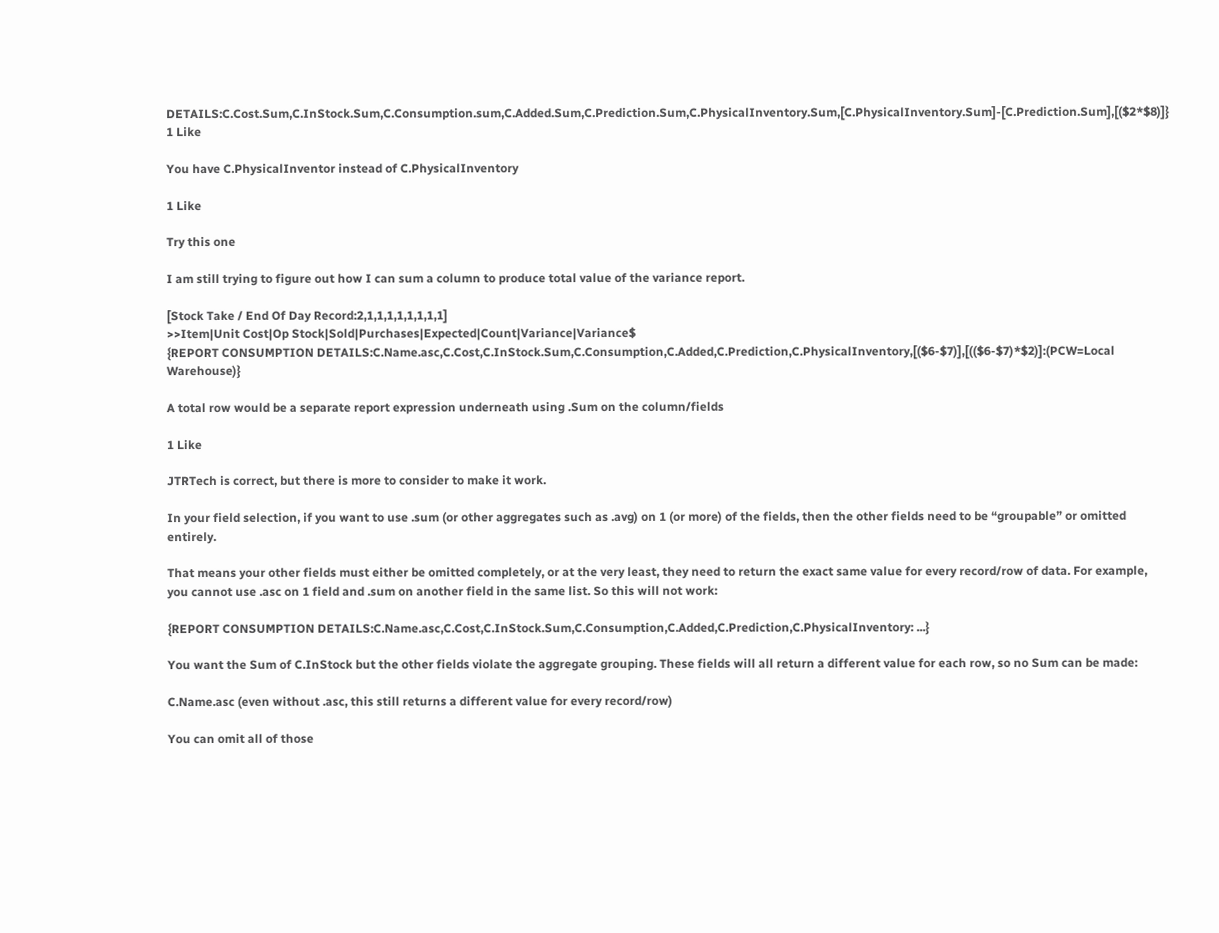DETAILS:C.Cost.Sum,C.InStock.Sum,C.Consumption.sum,C.Added.Sum,C.Prediction.Sum,C.PhysicalInventory.Sum,[C.PhysicalInventory.Sum]-[C.Prediction.Sum],[($2*$8)]}
1 Like

You have C.PhysicalInventor instead of C.PhysicalInventory

1 Like

Try this one

I am still trying to figure out how I can sum a column to produce total value of the variance report.

[Stock Take / End Of Day Record:2,1,1,1,1,1,1,1,1]
>>Item|Unit Cost|Op Stock|Sold|Purchases|Expected|Count|Variance|Variance$
{REPORT CONSUMPTION DETAILS:C.Name.asc,C.Cost,C.InStock.Sum,C.Consumption,C.Added,C.Prediction,C.PhysicalInventory,[($6-$7)],[(($6-$7)*$2)]:(PCW=Local Warehouse)}

A total row would be a separate report expression underneath using .Sum on the column/fields

1 Like

JTRTech is correct, but there is more to consider to make it work.

In your field selection, if you want to use .sum (or other aggregates such as .avg) on 1 (or more) of the fields, then the other fields need to be “groupable” or omitted entirely.

That means your other fields must either be omitted completely, or at the very least, they need to return the exact same value for every record/row of data. For example, you cannot use .asc on 1 field and .sum on another field in the same list. So this will not work:

{REPORT CONSUMPTION DETAILS:C.Name.asc,C.Cost,C.InStock.Sum,C.Consumption,C.Added,C.Prediction,C.PhysicalInventory: ...}

You want the Sum of C.InStock but the other fields violate the aggregate grouping. These fields will all return a different value for each row, so no Sum can be made:

C.Name.asc (even without .asc, this still returns a different value for every record/row)

You can omit all of those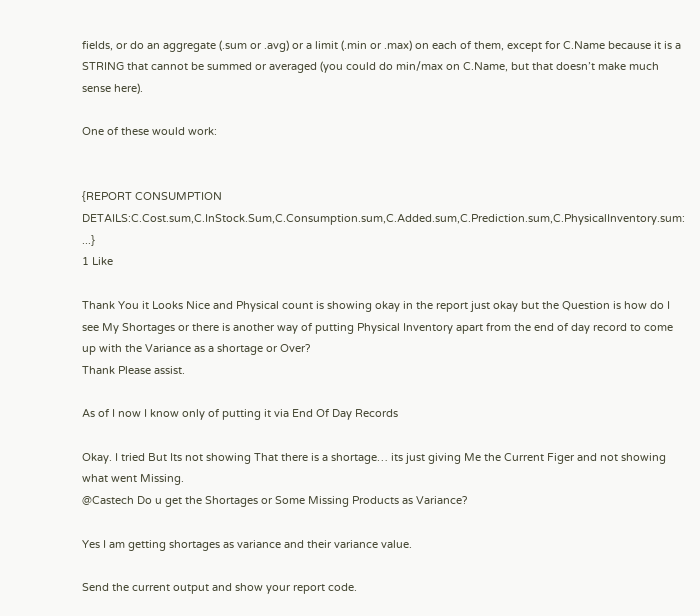fields, or do an aggregate (.sum or .avg) or a limit (.min or .max) on each of them, except for C.Name because it is a STRING that cannot be summed or averaged (you could do min/max on C.Name, but that doesn’t make much sense here).

One of these would work:


{REPORT CONSUMPTION DETAILS:C.Cost.sum,C.InStock.Sum,C.Consumption.sum,C.Added.sum,C.Prediction.sum,C.PhysicalInventory.sum: ...}
1 Like

Thank You it Looks Nice and Physical count is showing okay in the report just okay but the Question is how do I see My Shortages or there is another way of putting Physical Inventory apart from the end of day record to come up with the Variance as a shortage or Over?
Thank Please assist.

As of I now I know only of putting it via End Of Day Records

Okay. I tried But Its not showing That there is a shortage… its just giving Me the Current Figer and not showing what went Missing.
@Castech Do u get the Shortages or Some Missing Products as Variance?

Yes I am getting shortages as variance and their variance value.

Send the current output and show your report code.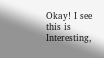Okay! I see this is Interesting,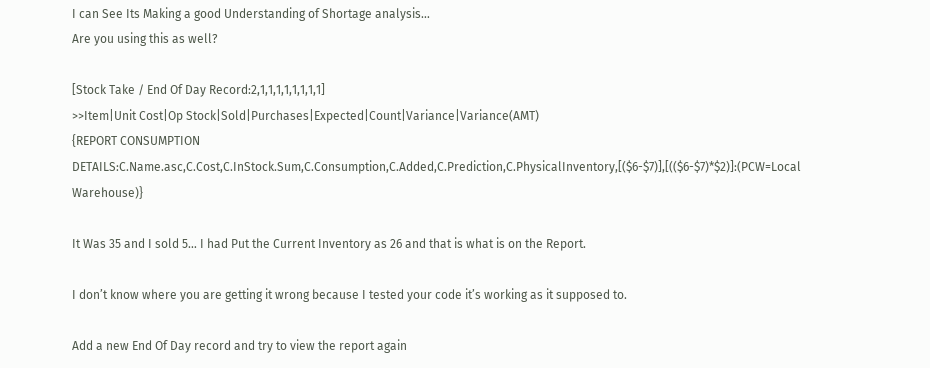I can See Its Making a good Understanding of Shortage analysis…
Are you using this as well?

[Stock Take / End Of Day Record:2,1,1,1,1,1,1,1,1]
>>Item|Unit Cost|Op Stock|Sold|Purchases|Expected|Count|Variance|Variance(AMT)
{REPORT CONSUMPTION DETAILS:C.Name.asc,C.Cost,C.InStock.Sum,C.Consumption,C.Added,C.Prediction,C.PhysicalInventory,[($6-$7)],[(($6-$7)*$2)]:(PCW=Local Warehouse)}

It Was 35 and I sold 5… I had Put the Current Inventory as 26 and that is what is on the Report.

I don’t know where you are getting it wrong because I tested your code it’s working as it supposed to.

Add a new End Of Day record and try to view the report again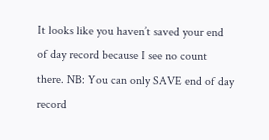It looks like you haven’t saved your end of day record because I see no count there. NB: You can only SAVE end of day record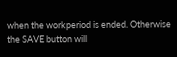when the workperiod is ended. Otherwise the SAVE button will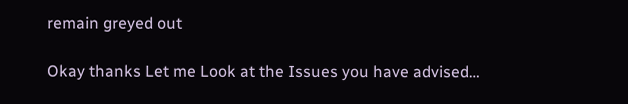remain greyed out

Okay thanks Let me Look at the Issues you have advised…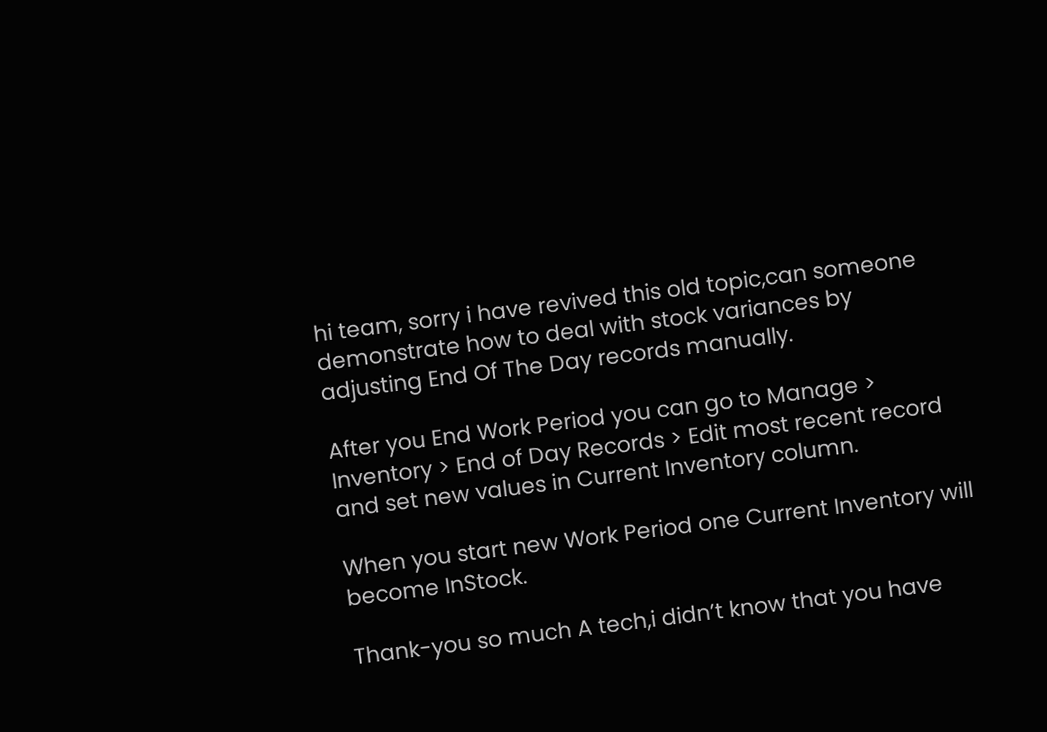hi team, sorry i have revived this old topic,can someone demonstrate how to deal with stock variances by adjusting End Of The Day records manually.

After you End Work Period you can go to Manage > Inventory > End of Day Records > Edit most recent record and set new values in Current Inventory column.

When you start new Work Period one Current Inventory will become InStock.

Thank-you so much A tech,i didn’t know that you have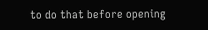to do that before opening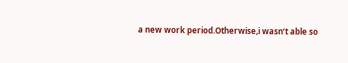a new work period.Otherwise,i wasn’t able so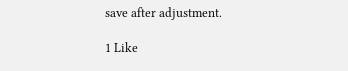save after adjustment.

1 Like